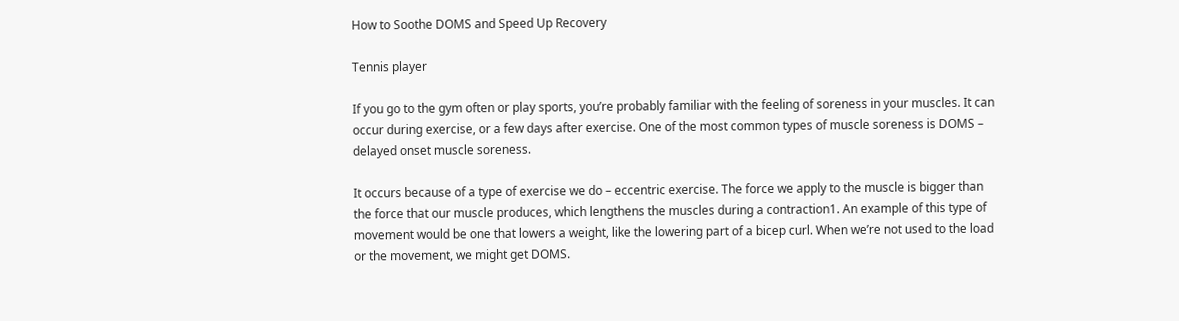How to Soothe DOMS and Speed Up Recovery

Tennis player

If you go to the gym often or play sports, you’re probably familiar with the feeling of soreness in your muscles. It can occur during exercise, or a few days after exercise. One of the most common types of muscle soreness is DOMS – delayed onset muscle soreness.

It occurs because of a type of exercise we do – eccentric exercise. The force we apply to the muscle is bigger than the force that our muscle produces, which lengthens the muscles during a contraction1. An example of this type of movement would be one that lowers a weight, like the lowering part of a bicep curl. When we’re not used to the load or the movement, we might get DOMS.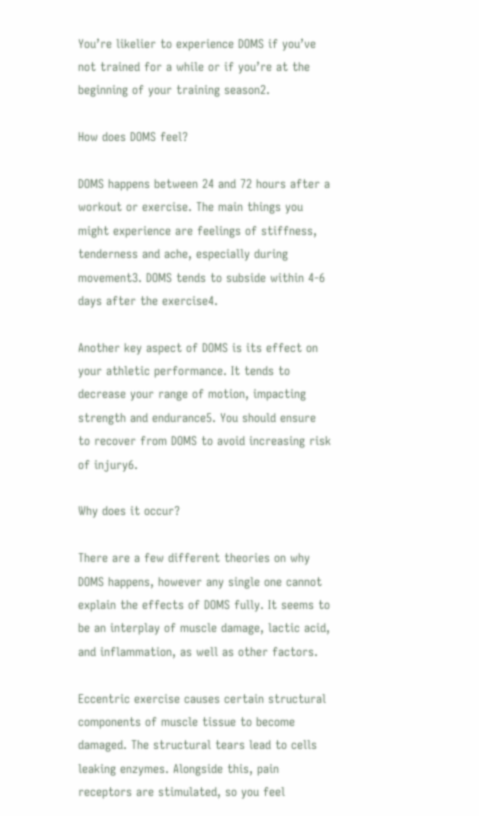You’re likelier to experience DOMS if you’ve not trained for a while or if you’re at the beginning of your training season2.

How does DOMS feel?

DOMS happens between 24 and 72 hours after a workout or exercise. The main things you might experience are feelings of stiffness, tenderness and ache, especially during movement3. DOMS tends to subside within 4-6 days after the exercise4.

Another key aspect of DOMS is its effect on your athletic performance. It tends to decrease your range of motion, impacting strength and endurance5. You should ensure to recover from DOMS to avoid increasing risk of injury6.

Why does it occur?

There are a few different theories on why DOMS happens, however any single one cannot explain the effects of DOMS fully. It seems to be an interplay of muscle damage, lactic acid, and inflammation, as well as other factors.

Eccentric exercise causes certain structural components of muscle tissue to become damaged. The structural tears lead to cells leaking enzymes. Alongside this, pain receptors are stimulated, so you feel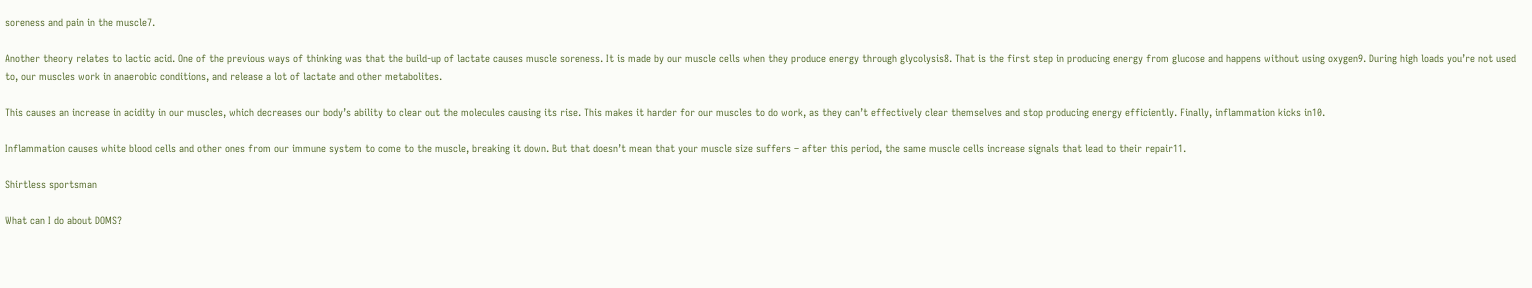soreness and pain in the muscle7.

Another theory relates to lactic acid. One of the previous ways of thinking was that the build-up of lactate causes muscle soreness. It is made by our muscle cells when they produce energy through glycolysis8. That is the first step in producing energy from glucose and happens without using oxygen9. During high loads you’re not used to, our muscles work in anaerobic conditions, and release a lot of lactate and other metabolites.

This causes an increase in acidity in our muscles, which decreases our body’s ability to clear out the molecules causing its rise. This makes it harder for our muscles to do work, as they can’t effectively clear themselves and stop producing energy efficiently. Finally, inflammation kicks in10.

Inflammation causes white blood cells and other ones from our immune system to come to the muscle, breaking it down. But that doesn’t mean that your muscle size suffers – after this period, the same muscle cells increase signals that lead to their repair11.

Shirtless sportsman

What can I do about DOMS?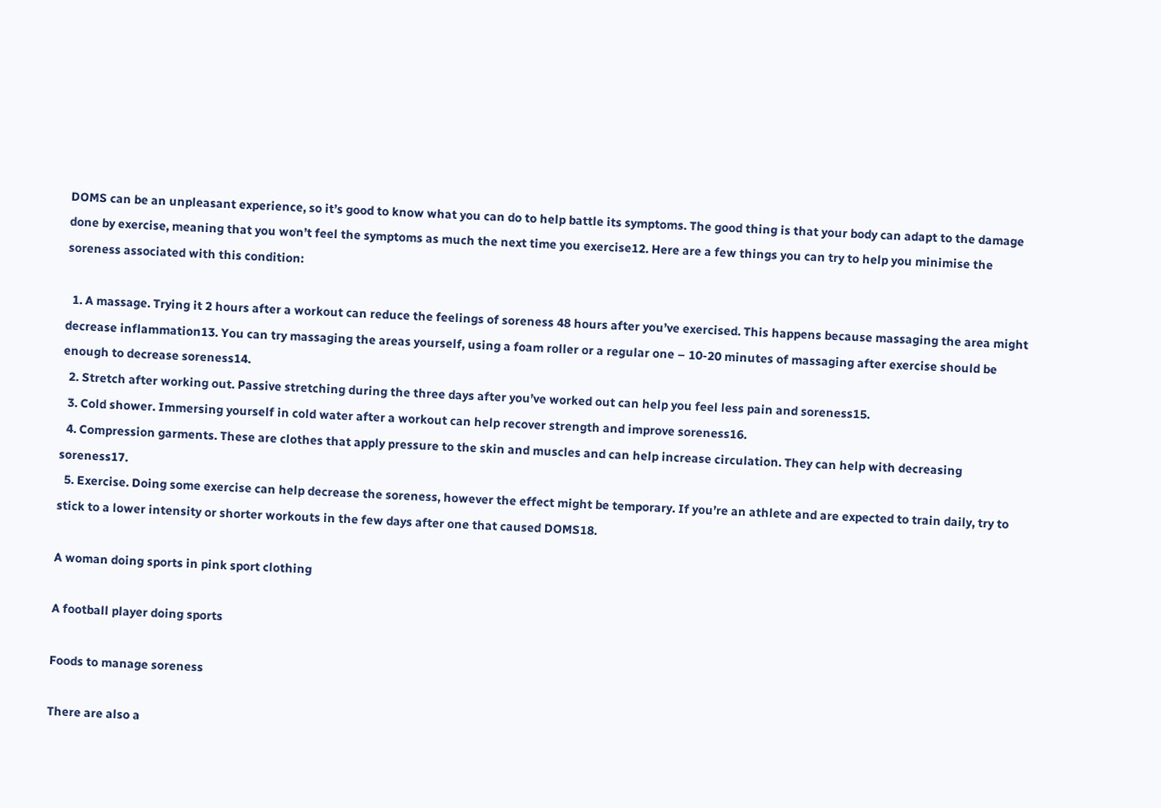DOMS can be an unpleasant experience, so it’s good to know what you can do to help battle its symptoms. The good thing is that your body can adapt to the damage done by exercise, meaning that you won’t feel the symptoms as much the next time you exercise12. Here are a few things you can try to help you minimise the soreness associated with this condition:

  1. A massage. Trying it 2 hours after a workout can reduce the feelings of soreness 48 hours after you’ve exercised. This happens because massaging the area might decrease inflammation13. You can try massaging the areas yourself, using a foam roller or a regular one – 10-20 minutes of massaging after exercise should be enough to decrease soreness14.
  2. Stretch after working out. Passive stretching during the three days after you’ve worked out can help you feel less pain and soreness15.
  3. Cold shower. Immersing yourself in cold water after a workout can help recover strength and improve soreness16.
  4. Compression garments. These are clothes that apply pressure to the skin and muscles and can help increase circulation. They can help with decreasing soreness17.
  5. Exercise. Doing some exercise can help decrease the soreness, however the effect might be temporary. If you’re an athlete and are expected to train daily, try to stick to a lower intensity or shorter workouts in the few days after one that caused DOMS18.

A woman doing sports in pink sport clothing

A football player doing sports

Foods to manage soreness

There are also a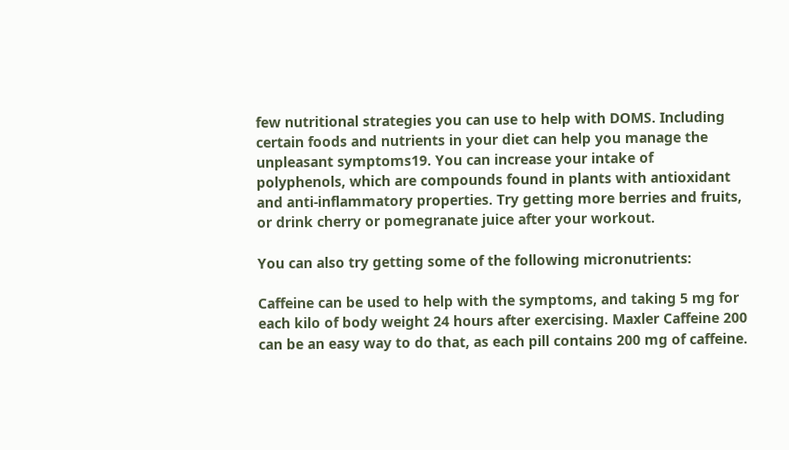few nutritional strategies you can use to help with DOMS. Including certain foods and nutrients in your diet can help you manage the unpleasant symptoms19. You can increase your intake of polyphenols, which are compounds found in plants with antioxidant and anti-inflammatory properties. Try getting more berries and fruits, or drink cherry or pomegranate juice after your workout.

You can also try getting some of the following micronutrients:

Caffeine can be used to help with the symptoms, and taking 5 mg for each kilo of body weight 24 hours after exercising. Maxler Caffeine 200 can be an easy way to do that, as each pill contains 200 mg of caffeine.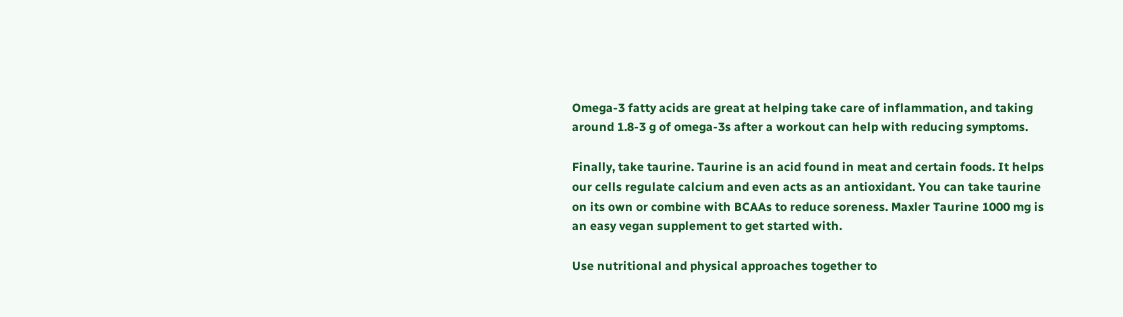Omega-3 fatty acids are great at helping take care of inflammation, and taking around 1.8-3 g of omega-3s after a workout can help with reducing symptoms.

Finally, take taurine. Taurine is an acid found in meat and certain foods. It helps our cells regulate calcium and even acts as an antioxidant. You can take taurine on its own or combine with BCAAs to reduce soreness. Maxler Taurine 1000 mg is an easy vegan supplement to get started with.

Use nutritional and physical approaches together to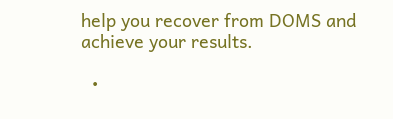help you recover from DOMS and achieve your results.

  •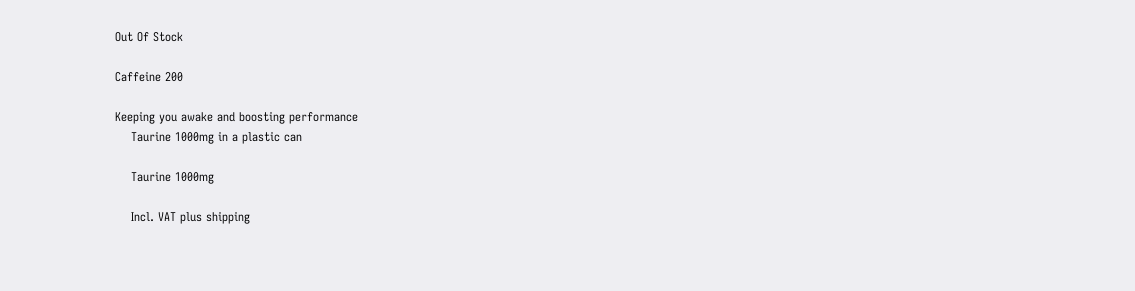Out Of Stock

Caffeine 200

Keeping you awake and boosting performance
    Taurine 1000mg in a plastic can

    Taurine 1000mg

    Incl. VAT plus shipping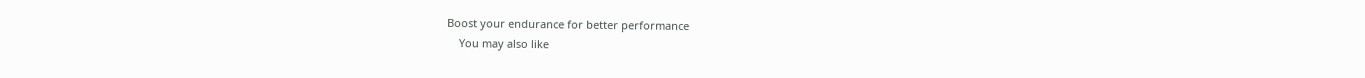Boost your endurance for better performance
    You may also like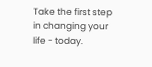Take the first step in changing your life - today.